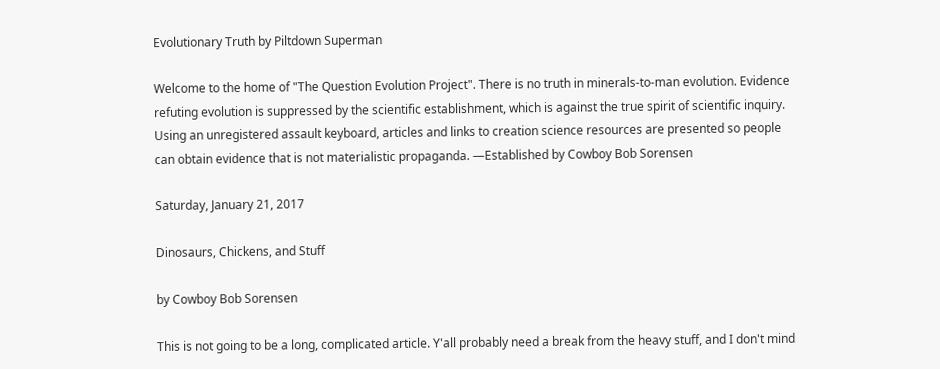Evolutionary Truth by Piltdown Superman

Welcome to the home of "The Question Evolution Project". There is no truth in minerals-to-man evolution. Evidence refuting evolution is suppressed by the scientific establishment, which is against the true spirit of scientific inquiry. Using an unregistered assault keyboard, articles and links to creation science resources are presented so people can obtain evidence that is not materialistic propaganda. —Established by Cowboy Bob Sorensen

Saturday, January 21, 2017

Dinosaurs, Chickens, and Stuff

by Cowboy Bob Sorensen

This is not going to be a long, complicated article. Y'all probably need a break from the heavy stuff, and I don't mind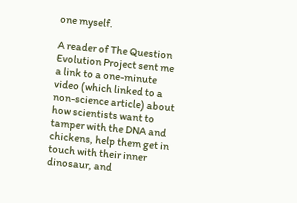one myself.

A reader of The Question Evolution Project sent me a link to a one-minute video (which linked to a non-science article) about how scientists want to tamper with the DNA and chickens, help them get in touch with their inner dinosaur, and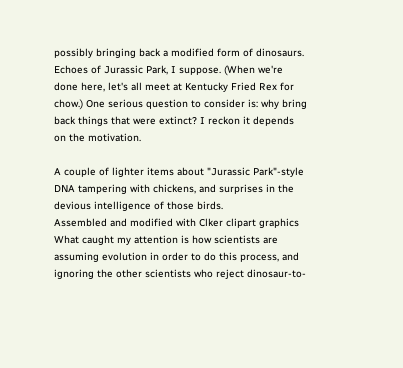possibly bringing back a modified form of dinosaurs. Echoes of Jurassic Park, I suppose. (When we're done here, let's all meet at Kentucky Fried Rex for chow.) One serious question to consider is: why bring back things that were extinct? I reckon it depends on the motivation.

A couple of lighter items about "Jurassic Park"-style DNA tampering with chickens, and surprises in the devious intelligence of those birds.
Assembled and modified with Clker clipart graphics
What caught my attention is how scientists are assuming evolution in order to do this process, and ignoring the other scientists who reject dinosaur-to-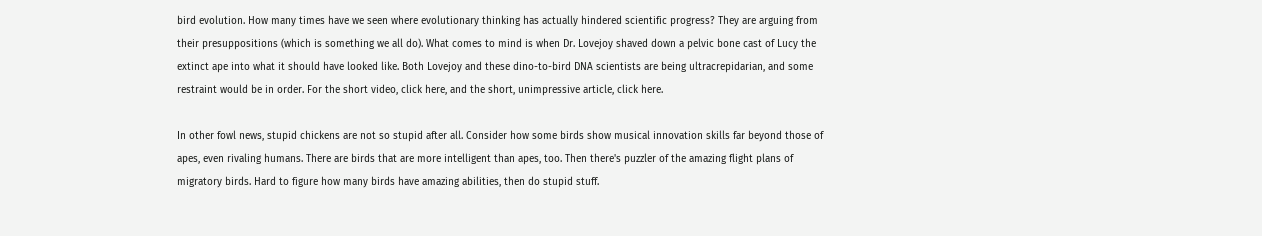bird evolution. How many times have we seen where evolutionary thinking has actually hindered scientific progress? They are arguing from their presuppositions (which is something we all do). What comes to mind is when Dr. Lovejoy shaved down a pelvic bone cast of Lucy the extinct ape into what it should have looked like. Both Lovejoy and these dino-to-bird DNA scientists are being ultracrepidarian, and some restraint would be in order. For the short video, click here, and the short, unimpressive article, click here.

In other fowl news, stupid chickens are not so stupid after all. Consider how some birds show musical innovation skills far beyond those of apes, even rivaling humans. There are birds that are more intelligent than apes, too. Then there's puzzler of the amazing flight plans of migratory birds. Hard to figure how many birds have amazing abilities, then do stupid stuff.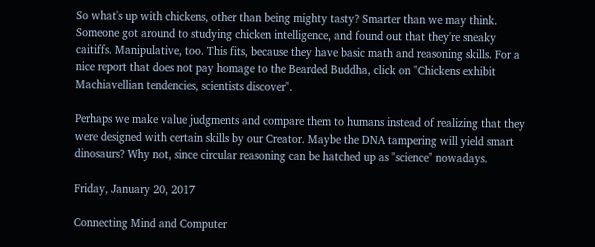So what's up with chickens, other than being mighty tasty? Smarter than we may think. Someone got around to studying chicken intelligence, and found out that they're sneaky caitiffs. Manipulative, too. This fits, because they have basic math and reasoning skills. For a nice report that does not pay homage to the Bearded Buddha, click on "Chickens exhibit Machiavellian tendencies, scientists discover".

Perhaps we make value judgments and compare them to humans instead of realizing that they were designed with certain skills by our Creator. Maybe the DNA tampering will yield smart dinosaurs? Why not, since circular reasoning can be hatched up as "science" nowadays.

Friday, January 20, 2017

Connecting Mind and Computer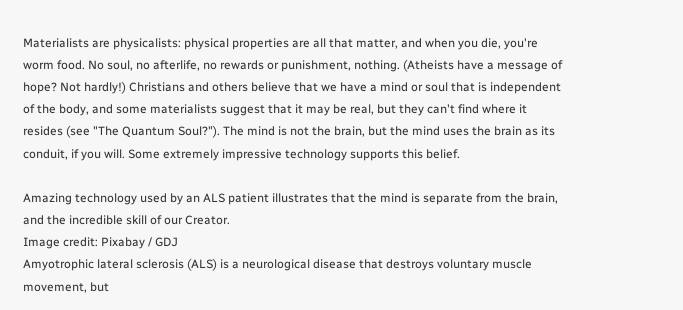Materialists are physicalists: physical properties are all that matter, and when you die, you're worm food. No soul, no afterlife, no rewards or punishment, nothing. (Atheists have a message of hope? Not hardly!) Christians and others believe that we have a mind or soul that is independent of the body, and some materialists suggest that it may be real, but they can't find where it resides (see "The Quantum Soul?"). The mind is not the brain, but the mind uses the brain as its conduit, if you will. Some extremely impressive technology supports this belief.

Amazing technology used by an ALS patient illustrates that the mind is separate from the brain, and the incredible skill of our Creator.
Image credit: Pixabay / GDJ
Amyotrophic lateral sclerosis (ALS) is a neurological disease that destroys voluntary muscle movement, but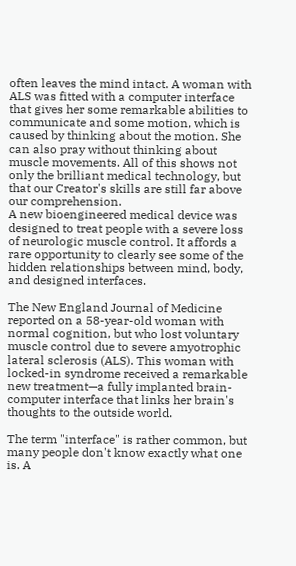often leaves the mind intact. A woman with ALS was fitted with a computer interface that gives her some remarkable abilities to communicate and some motion, which is caused by thinking about the motion. She can also pray without thinking about muscle movements. All of this shows not only the brilliant medical technology, but that our Creator's skills are still far above our comprehension.
A new bioengineered medical device was designed to treat people with a severe loss of neurologic muscle control. It affords a rare opportunity to clearly see some of the hidden relationships between mind, body, and designed interfaces.

The New England Journal of Medicine reported on a 58-year-old woman with normal cognition, but who lost voluntary muscle control due to severe amyotrophic lateral sclerosis (ALS). This woman with locked-in syndrome received a remarkable new treatment—a fully implanted brain-computer interface that links her brain's thoughts to the outside world.

The term "interface" is rather common, but many people don't know exactly what one is. A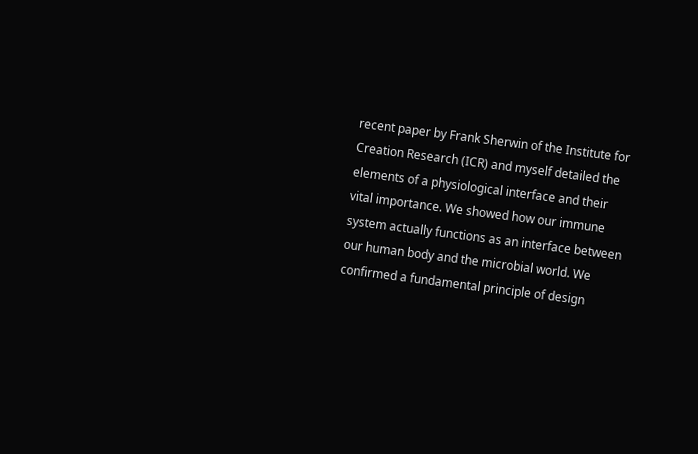recent paper by Frank Sherwin of the Institute for Creation Research (ICR) and myself detailed the elements of a physiological interface and their vital importance. We showed how our immune system actually functions as an interface between our human body and the microbial world. We confirmed a fundamental principle of design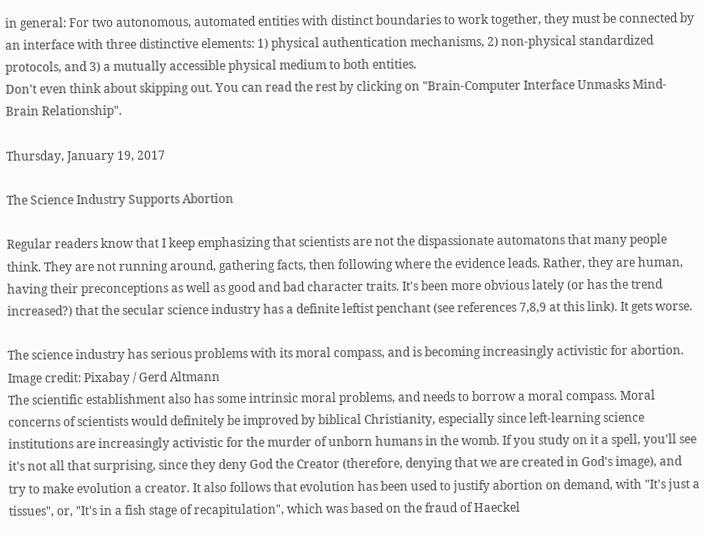in general: For two autonomous, automated entities with distinct boundaries to work together, they must be connected by an interface with three distinctive elements: 1) physical authentication mechanisms, 2) non-physical standardized protocols, and 3) a mutually accessible physical medium to both entities.
Don't even think about skipping out. You can read the rest by clicking on "Brain-Computer Interface Unmasks Mind-Brain Relationship".

Thursday, January 19, 2017

The Science Industry Supports Abortion

Regular readers know that I keep emphasizing that scientists are not the dispassionate automatons that many people think. They are not running around, gathering facts, then following where the evidence leads. Rather, they are human, having their preconceptions as well as good and bad character traits. It's been more obvious lately (or has the trend increased?) that the secular science industry has a definite leftist penchant (see references 7,8,9 at this link). It gets worse.

The science industry has serious problems with its moral compass, and is becoming increasingly activistic for abortion.
Image credit: Pixabay / Gerd Altmann
The scientific establishment also has some intrinsic moral problems, and needs to borrow a moral compass. Moral concerns of scientists would definitely be improved by biblical Christianity, especially since left-learning science institutions are increasingly activistic for the murder of unborn humans in the womb. If you study on it a spell, you'll see it's not all that surprising, since they deny God the Creator (therefore, denying that we are created in God's image), and try to make evolution a creator. It also follows that evolution has been used to justify abortion on demand, with "It's just a tissues", or, "It's in a fish stage of recapitulation", which was based on the fraud of Haeckel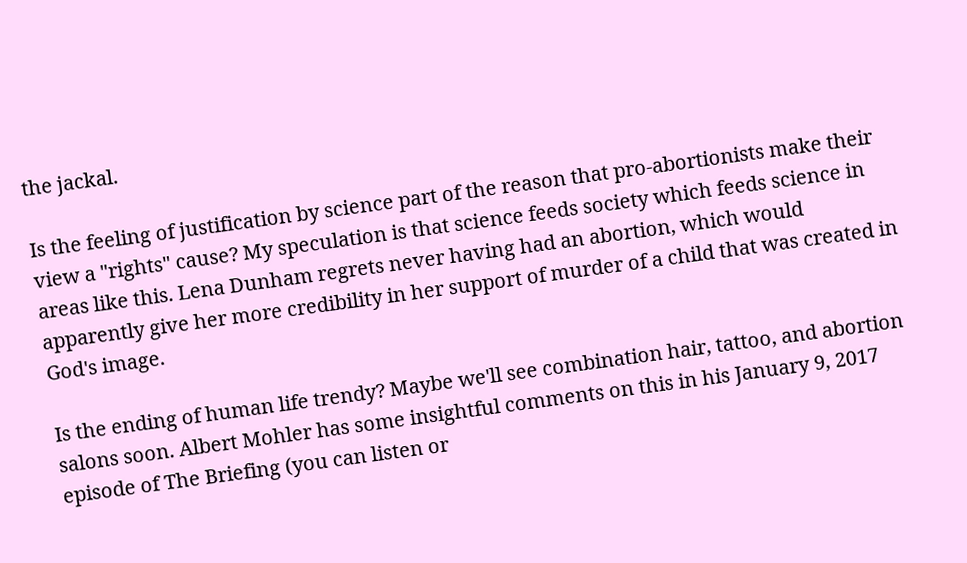the jackal.

Is the feeling of justification by science part of the reason that pro-abortionists make their view a "rights" cause? My speculation is that science feeds society which feeds science in areas like this. Lena Dunham regrets never having had an abortion, which would apparently give her more credibility in her support of murder of a child that was created in God's image.

Is the ending of human life trendy? Maybe we'll see combination hair, tattoo, and abortion salons soon. Albert Mohler has some insightful comments on this in his January 9, 2017 episode of The Briefing (you can listen or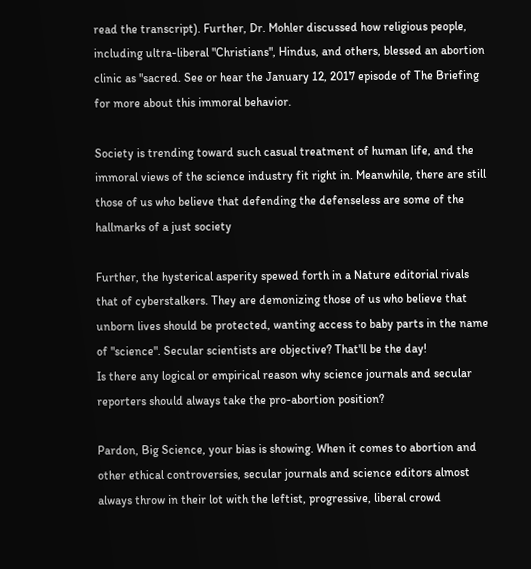read the transcript). Further, Dr. Mohler discussed how religious people, including ultra-liberal "Christians", Hindus, and others, blessed an abortion clinic as "sacred. See or hear the January 12, 2017 episode of The Briefing for more about this immoral behavior.

Society is trending toward such casual treatment of human life, and the immoral views of the science industry fit right in. Meanwhile, there are still those of us who believe that defending the defenseless are some of the hallmarks of a just society

Further, the hysterical asperity spewed forth in a Nature editorial rivals that of cyberstalkers. They are demonizing those of us who believe that unborn lives should be protected, wanting access to baby parts in the name of "science". Secular scientists are objective? That'll be the day!
Is there any logical or empirical reason why science journals and secular reporters should always take the pro-abortion position?

Pardon, Big Science, your bias is showing. When it comes to abortion and other ethical controversies, secular journals and science editors almost always throw in their lot with the leftist, progressive, liberal crowd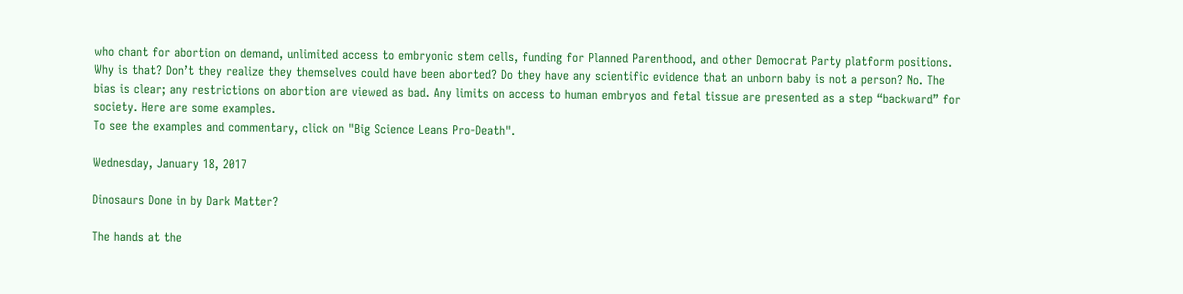who chant for abortion on demand, unlimited access to embryonic stem cells, funding for Planned Parenthood, and other Democrat Party platform positions. Why is that? Don’t they realize they themselves could have been aborted? Do they have any scientific evidence that an unborn baby is not a person? No. The bias is clear; any restrictions on abortion are viewed as bad. Any limits on access to human embryos and fetal tissue are presented as a step “backward” for society. Here are some examples.
To see the examples and commentary, click on "Big Science Leans Pro-Death".

Wednesday, January 18, 2017

Dinosaurs Done in by Dark Matter?

The hands at the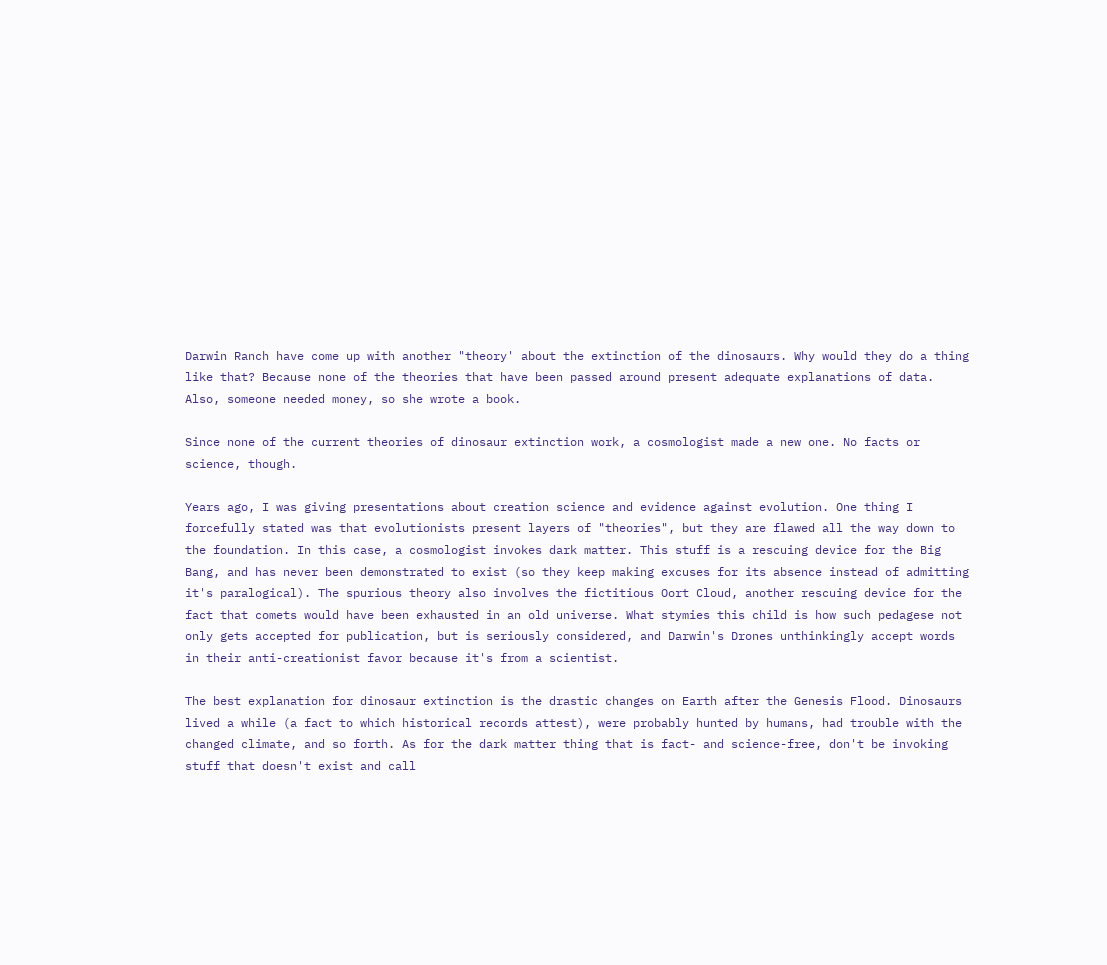Darwin Ranch have come up with another "theory' about the extinction of the dinosaurs. Why would they do a thing like that? Because none of the theories that have been passed around present adequate explanations of data. Also, someone needed money, so she wrote a book.

Since none of the current theories of dinosaur extinction work, a cosmologist made a new one. No facts or science, though.

Years ago, I was giving presentations about creation science and evidence against evolution. One thing I forcefully stated was that evolutionists present layers of "theories", but they are flawed all the way down to the foundation. In this case, a cosmologist invokes dark matter. This stuff is a rescuing device for the Big Bang, and has never been demonstrated to exist (so they keep making excuses for its absence instead of admitting it's paralogical). The spurious theory also involves the fictitious Oort Cloud, another rescuing device for the fact that comets would have been exhausted in an old universe. What stymies this child is how such pedagese not only gets accepted for publication, but is seriously considered, and Darwin's Drones unthinkingly accept words in their anti-creationist favor because it's from a scientist.

The best explanation for dinosaur extinction is the drastic changes on Earth after the Genesis Flood. Dinosaurs lived a while (a fact to which historical records attest), were probably hunted by humans, had trouble with the changed climate, and so forth. As for the dark matter thing that is fact- and science-free, don't be invoking stuff that doesn't exist and call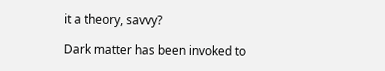it a theory, savvy?

Dark matter has been invoked to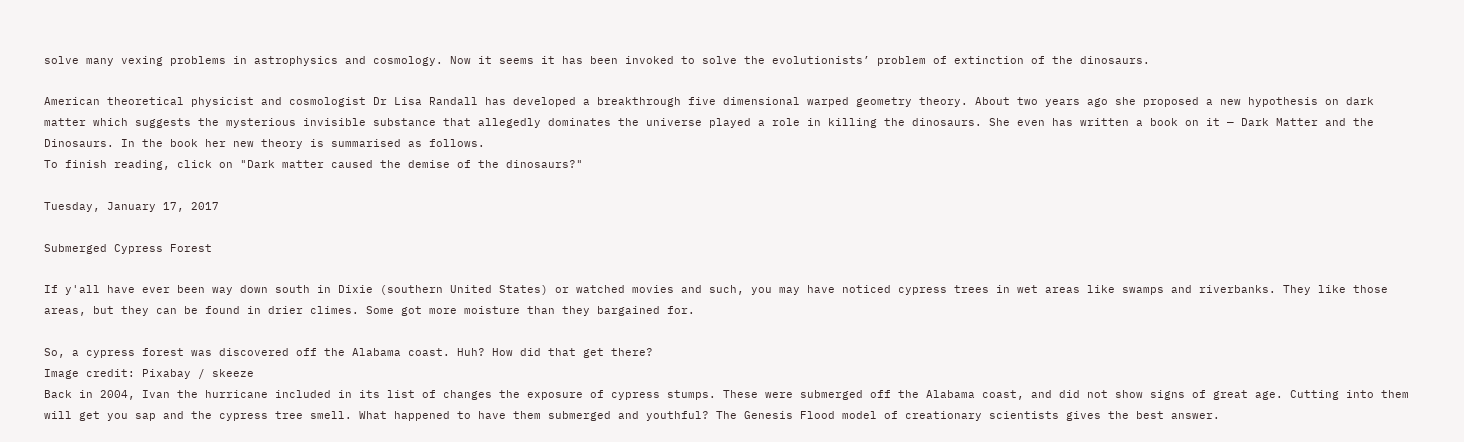solve many vexing problems in astrophysics and cosmology. Now it seems it has been invoked to solve the evolutionists’ problem of extinction of the dinosaurs.

American theoretical physicist and cosmologist Dr Lisa Randall has developed a breakthrough five dimensional warped geometry theory. About two years ago she proposed a new hypothesis on dark matter which suggests the mysterious invisible substance that allegedly dominates the universe played a role in killing the dinosaurs. She even has written a book on it — Dark Matter and the Dinosaurs. In the book her new theory is summarised as follows.
To finish reading, click on "Dark matter caused the demise of the dinosaurs?"

Tuesday, January 17, 2017

Submerged Cypress Forest

If y'all have ever been way down south in Dixie (southern United States) or watched movies and such, you may have noticed cypress trees in wet areas like swamps and riverbanks. They like those areas, but they can be found in drier climes. Some got more moisture than they bargained for.

So, a cypress forest was discovered off the Alabama coast. Huh? How did that get there?
Image credit: Pixabay / skeeze
Back in 2004, Ivan the hurricane included in its list of changes the exposure of cypress stumps. These were submerged off the Alabama coast, and did not show signs of great age. Cutting into them will get you sap and the cypress tree smell. What happened to have them submerged and youthful? The Genesis Flood model of creationary scientists gives the best answer.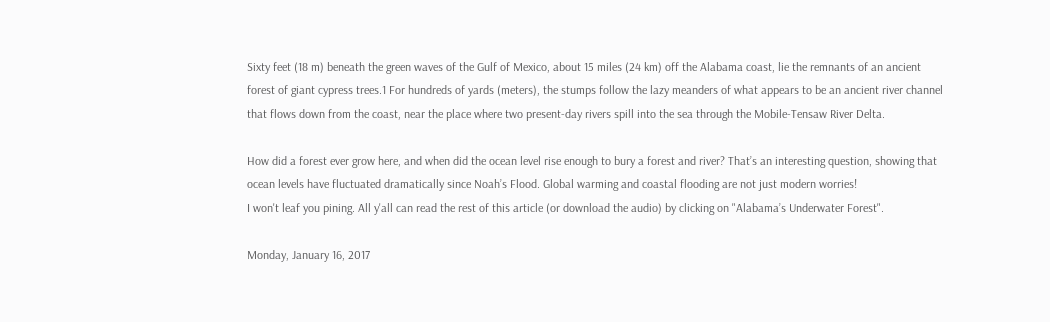Sixty feet (18 m) beneath the green waves of the Gulf of Mexico, about 15 miles (24 km) off the Alabama coast, lie the remnants of an ancient forest of giant cypress trees.1 For hundreds of yards (meters), the stumps follow the lazy meanders of what appears to be an ancient river channel that flows down from the coast, near the place where two present-day rivers spill into the sea through the Mobile-Tensaw River Delta.

How did a forest ever grow here, and when did the ocean level rise enough to bury a forest and river? That’s an interesting question, showing that ocean levels have fluctuated dramatically since Noah’s Flood. Global warming and coastal flooding are not just modern worries!
I won't leaf you pining. All y'all can read the rest of this article (or download the audio) by clicking on "Alabama’s Underwater Forest".

Monday, January 16, 2017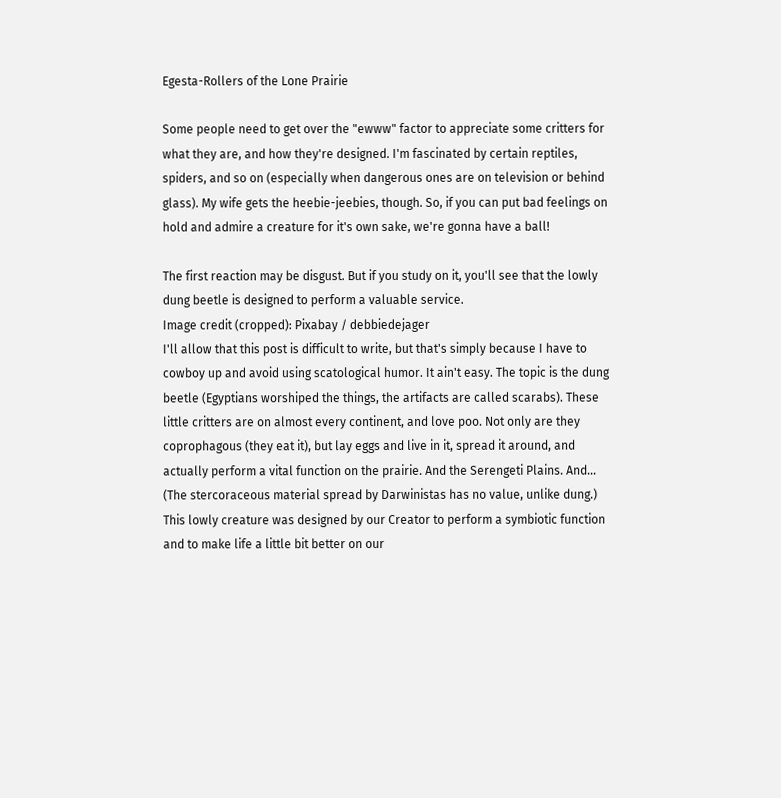Egesta-Rollers of the Lone Prairie

Some people need to get over the "ewww" factor to appreciate some critters for what they are, and how they're designed. I'm fascinated by certain reptiles, spiders, and so on (especially when dangerous ones are on television or behind glass). My wife gets the heebie-jeebies, though. So, if you can put bad feelings on hold and admire a creature for it's own sake, we're gonna have a ball!

The first reaction may be disgust. But if you study on it, you'll see that the lowly dung beetle is designed to perform a valuable service.
Image credit (cropped): Pixabay / debbiedejager
I'll allow that this post is difficult to write, but that's simply because I have to cowboy up and avoid using scatological humor. It ain't easy. The topic is the dung beetle (Egyptians worshiped the things, the artifacts are called scarabs). These little critters are on almost every continent, and love poo. Not only are they coprophagous (they eat it), but lay eggs and live in it, spread it around, and actually perform a vital function on the prairie. And the Serengeti Plains. And... (The stercoraceous material spread by Darwinistas has no value, unlike dung.) This lowly creature was designed by our Creator to perform a symbiotic function and to make life a little bit better on our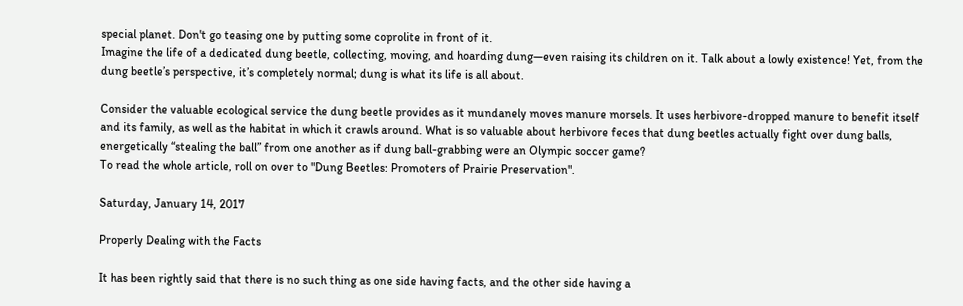special planet. Don't go teasing one by putting some coprolite in front of it.
Imagine the life of a dedicated dung beetle, collecting, moving, and hoarding dung—even raising its children on it. Talk about a lowly existence! Yet, from the dung beetle’s perspective, it’s completely normal; dung is what its life is all about.

Consider the valuable ecological service the dung beetle provides as it mundanely moves manure morsels. It uses herbivore-dropped manure to benefit itself and its family, as well as the habitat in which it crawls around. What is so valuable about herbivore feces that dung beetles actually fight over dung balls, energetically “stealing the ball” from one another as if dung ball-grabbing were an Olympic soccer game?
To read the whole article, roll on over to "Dung Beetles: Promoters of Prairie Preservation".

Saturday, January 14, 2017

Properly Dealing with the Facts

It has been rightly said that there is no such thing as one side having facts, and the other side having a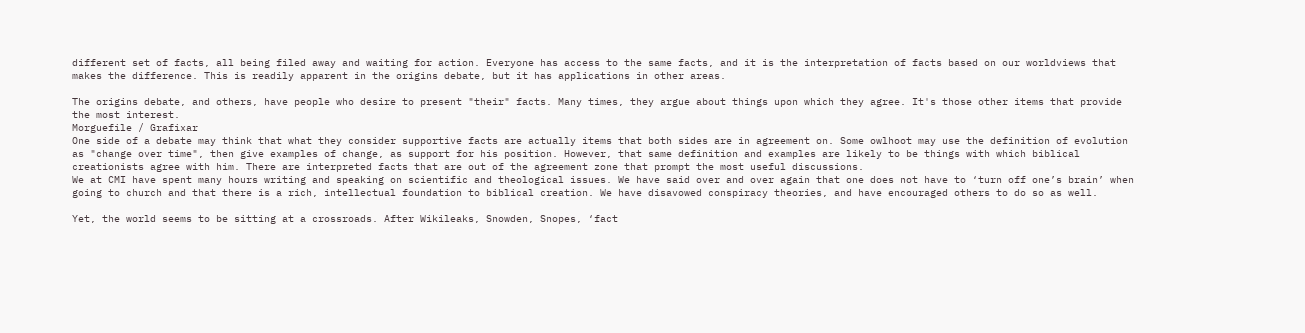different set of facts, all being filed away and waiting for action. Everyone has access to the same facts, and it is the interpretation of facts based on our worldviews that makes the difference. This is readily apparent in the origins debate, but it has applications in other areas.

The origins debate, and others, have people who desire to present "their" facts. Many times, they argue about things upon which they agree. It's those other items that provide the most interest.
Morguefile / Grafixar
One side of a debate may think that what they consider supportive facts are actually items that both sides are in agreement on. Some owlhoot may use the definition of evolution as "change over time", then give examples of change, as support for his position. However, that same definition and examples are likely to be things with which biblical creationists agree with him. There are interpreted facts that are out of the agreement zone that prompt the most useful discussions.
We at CMI have spent many hours writing and speaking on scientific and theological issues. We have said over and over again that one does not have to ‘turn off one’s brain’ when going to church and that there is a rich, intellectual foundation to biblical creation. We have disavowed conspiracy theories, and have encouraged others to do so as well.

Yet, the world seems to be sitting at a crossroads. After Wikileaks, Snowden, Snopes, ‘fact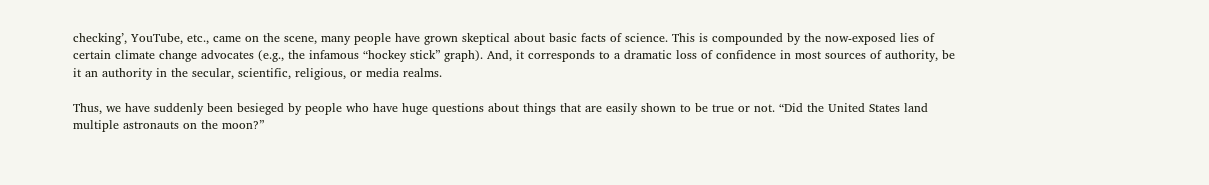checking’, YouTube, etc., came on the scene, many people have grown skeptical about basic facts of science. This is compounded by the now-exposed lies of certain climate change advocates (e.g., the infamous “hockey stick” graph). And, it corresponds to a dramatic loss of confidence in most sources of authority, be it an authority in the secular, scientific, religious, or media realms.

Thus, we have suddenly been besieged by people who have huge questions about things that are easily shown to be true or not. “Did the United States land multiple astronauts on the moon?”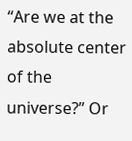“Are we at the absolute center of the universe?” Or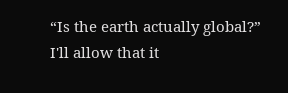“Is the earth actually global?”
I'll allow that it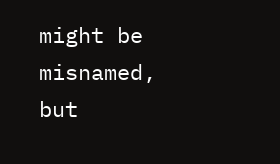might be misnamed, but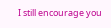I still encourage you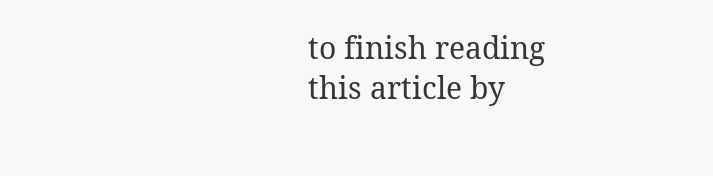to finish reading this article by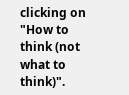clicking on "How to think (not what to think)".